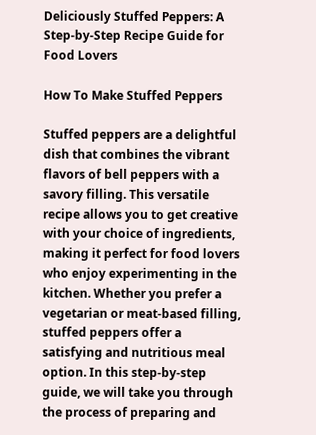Deliciously Stuffed Peppers: A Step-by-Step Recipe Guide for Food Lovers

How To Make Stuffed Peppers

Stuffed peppers are a delightful dish that combines the vibrant flavors of bell peppers with a savory filling. This versatile recipe allows you to get creative with your choice of ingredients, making it perfect for food lovers who enjoy experimenting in the kitchen. Whether you prefer a vegetarian or meat-based filling, stuffed peppers offer a satisfying and nutritious meal option. In this step-by-step guide, we will take you through the process of preparing and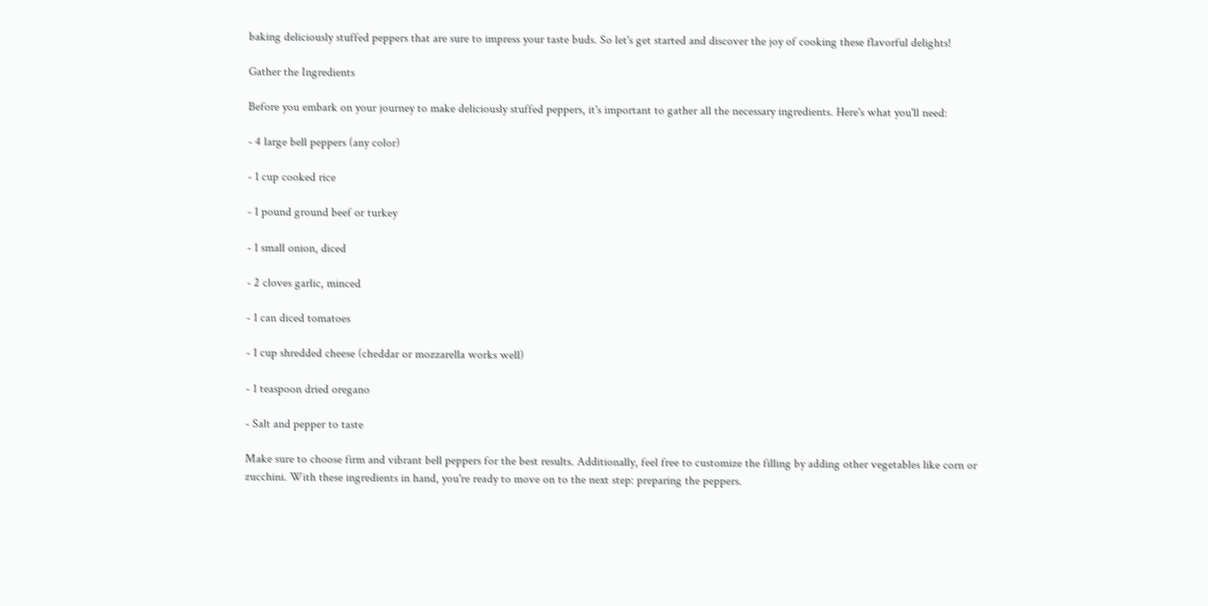baking deliciously stuffed peppers that are sure to impress your taste buds. So let's get started and discover the joy of cooking these flavorful delights!

Gather the Ingredients

Before you embark on your journey to make deliciously stuffed peppers, it's important to gather all the necessary ingredients. Here's what you'll need:

- 4 large bell peppers (any color)

- 1 cup cooked rice

- 1 pound ground beef or turkey

- 1 small onion, diced

- 2 cloves garlic, minced

- 1 can diced tomatoes

- 1 cup shredded cheese (cheddar or mozzarella works well)

- 1 teaspoon dried oregano

- Salt and pepper to taste

Make sure to choose firm and vibrant bell peppers for the best results. Additionally, feel free to customize the filling by adding other vegetables like corn or zucchini. With these ingredients in hand, you're ready to move on to the next step: preparing the peppers.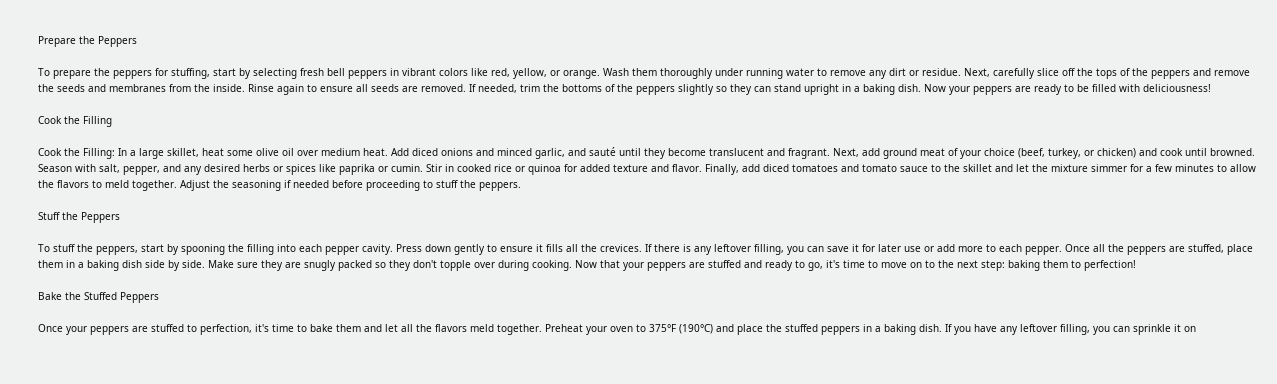Prepare the Peppers

To prepare the peppers for stuffing, start by selecting fresh bell peppers in vibrant colors like red, yellow, or orange. Wash them thoroughly under running water to remove any dirt or residue. Next, carefully slice off the tops of the peppers and remove the seeds and membranes from the inside. Rinse again to ensure all seeds are removed. If needed, trim the bottoms of the peppers slightly so they can stand upright in a baking dish. Now your peppers are ready to be filled with deliciousness!

Cook the Filling

Cook the Filling: In a large skillet, heat some olive oil over medium heat. Add diced onions and minced garlic, and sauté until they become translucent and fragrant. Next, add ground meat of your choice (beef, turkey, or chicken) and cook until browned. Season with salt, pepper, and any desired herbs or spices like paprika or cumin. Stir in cooked rice or quinoa for added texture and flavor. Finally, add diced tomatoes and tomato sauce to the skillet and let the mixture simmer for a few minutes to allow the flavors to meld together. Adjust the seasoning if needed before proceeding to stuff the peppers.

Stuff the Peppers

To stuff the peppers, start by spooning the filling into each pepper cavity. Press down gently to ensure it fills all the crevices. If there is any leftover filling, you can save it for later use or add more to each pepper. Once all the peppers are stuffed, place them in a baking dish side by side. Make sure they are snugly packed so they don't topple over during cooking. Now that your peppers are stuffed and ready to go, it's time to move on to the next step: baking them to perfection!

Bake the Stuffed Peppers

Once your peppers are stuffed to perfection, it's time to bake them and let all the flavors meld together. Preheat your oven to 375°F (190°C) and place the stuffed peppers in a baking dish. If you have any leftover filling, you can sprinkle it on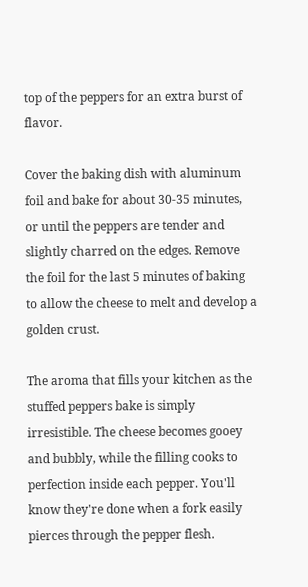top of the peppers for an extra burst of flavor.

Cover the baking dish with aluminum foil and bake for about 30-35 minutes, or until the peppers are tender and slightly charred on the edges. Remove the foil for the last 5 minutes of baking to allow the cheese to melt and develop a golden crust.

The aroma that fills your kitchen as the stuffed peppers bake is simply irresistible. The cheese becomes gooey and bubbly, while the filling cooks to perfection inside each pepper. You'll know they're done when a fork easily pierces through the pepper flesh.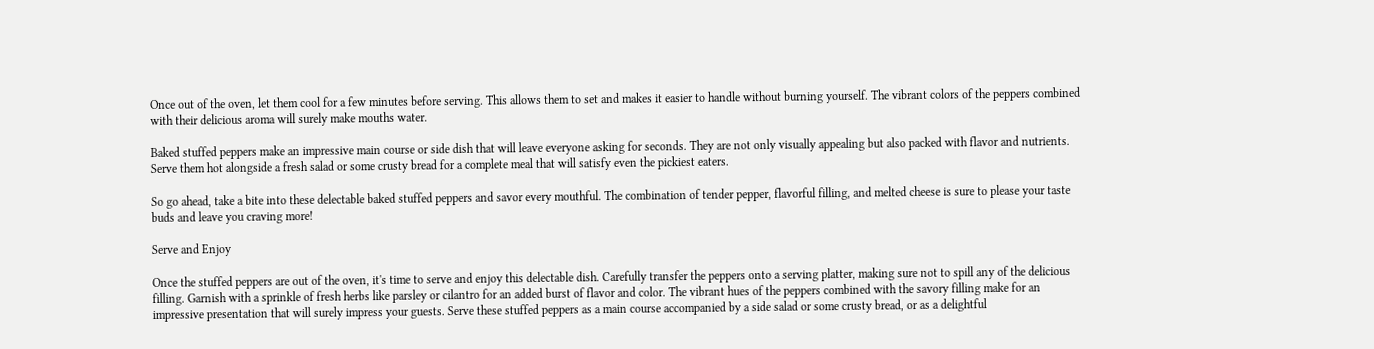Once out of the oven, let them cool for a few minutes before serving. This allows them to set and makes it easier to handle without burning yourself. The vibrant colors of the peppers combined with their delicious aroma will surely make mouths water.

Baked stuffed peppers make an impressive main course or side dish that will leave everyone asking for seconds. They are not only visually appealing but also packed with flavor and nutrients. Serve them hot alongside a fresh salad or some crusty bread for a complete meal that will satisfy even the pickiest eaters.

So go ahead, take a bite into these delectable baked stuffed peppers and savor every mouthful. The combination of tender pepper, flavorful filling, and melted cheese is sure to please your taste buds and leave you craving more!

Serve and Enjoy

Once the stuffed peppers are out of the oven, it's time to serve and enjoy this delectable dish. Carefully transfer the peppers onto a serving platter, making sure not to spill any of the delicious filling. Garnish with a sprinkle of fresh herbs like parsley or cilantro for an added burst of flavor and color. The vibrant hues of the peppers combined with the savory filling make for an impressive presentation that will surely impress your guests. Serve these stuffed peppers as a main course accompanied by a side salad or some crusty bread, or as a delightful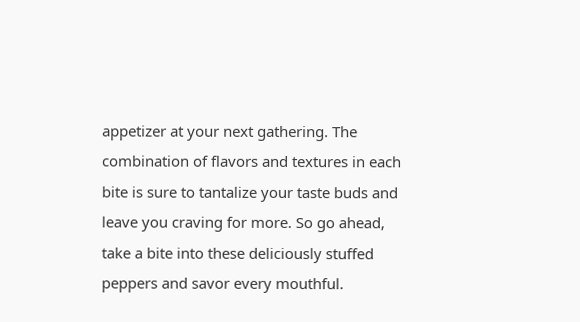appetizer at your next gathering. The combination of flavors and textures in each bite is sure to tantalize your taste buds and leave you craving for more. So go ahead, take a bite into these deliciously stuffed peppers and savor every mouthful.